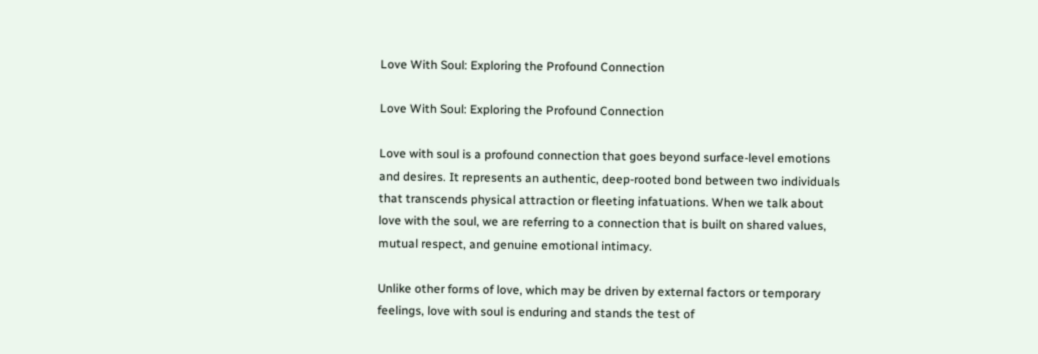Love With Soul: Exploring the Profound Connection

Love With Soul: Exploring the Profound Connection

Love with soul is a profound connection that goes beyond surface-level emotions and desires. It represents an authentic, deep-rooted bond between two individuals that transcends physical attraction or fleeting infatuations. When we talk about love with the soul, we are referring to a connection that is built on shared values, mutual respect, and genuine emotional intimacy.

Unlike other forms of love, which may be driven by external factors or temporary feelings, love with soul is enduring and stands the test of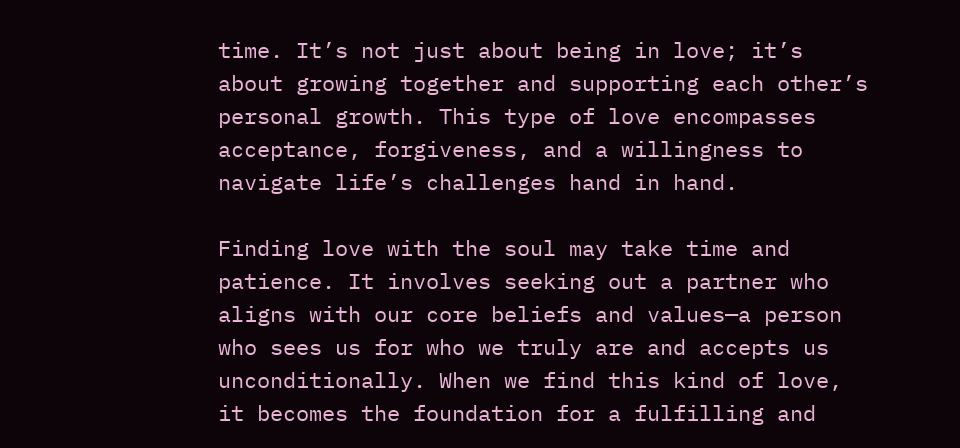time. It’s not just about being in love; it’s about growing together and supporting each other’s personal growth. This type of love encompasses acceptance, forgiveness, and a willingness to navigate life’s challenges hand in hand.

Finding love with the soul may take time and patience. It involves seeking out a partner who aligns with our core beliefs and values—a person who sees us for who we truly are and accepts us unconditionally. When we find this kind of love, it becomes the foundation for a fulfilling and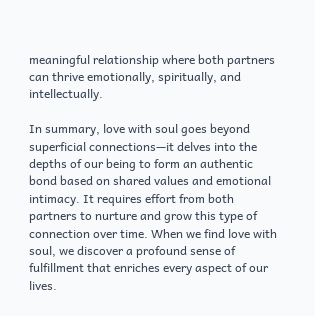meaningful relationship where both partners can thrive emotionally, spiritually, and intellectually.

In summary, love with soul goes beyond superficial connections—it delves into the depths of our being to form an authentic bond based on shared values and emotional intimacy. It requires effort from both partners to nurture and grow this type of connection over time. When we find love with soul, we discover a profound sense of fulfillment that enriches every aspect of our lives.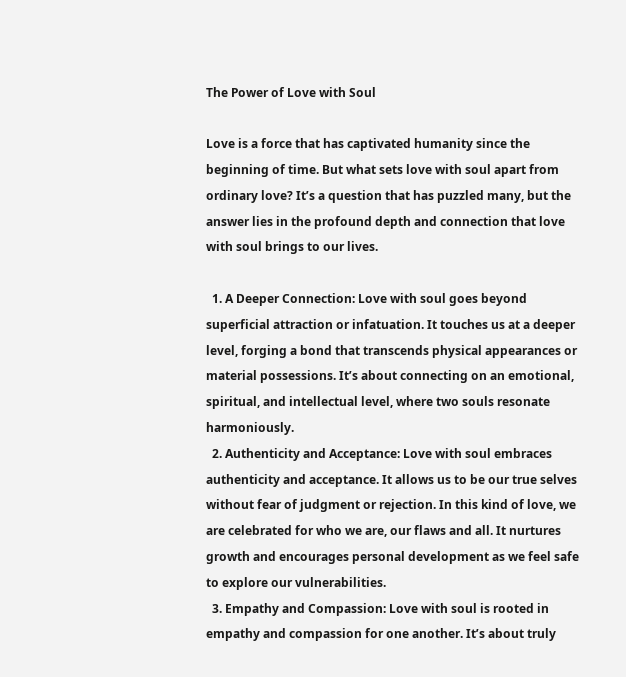The Power of Love with Soul

Love is a force that has captivated humanity since the beginning of time. But what sets love with soul apart from ordinary love? It’s a question that has puzzled many, but the answer lies in the profound depth and connection that love with soul brings to our lives.

  1. A Deeper Connection: Love with soul goes beyond superficial attraction or infatuation. It touches us at a deeper level, forging a bond that transcends physical appearances or material possessions. It’s about connecting on an emotional, spiritual, and intellectual level, where two souls resonate harmoniously.
  2. Authenticity and Acceptance: Love with soul embraces authenticity and acceptance. It allows us to be our true selves without fear of judgment or rejection. In this kind of love, we are celebrated for who we are, our flaws and all. It nurtures growth and encourages personal development as we feel safe to explore our vulnerabilities.
  3. Empathy and Compassion: Love with soul is rooted in empathy and compassion for one another. It’s about truly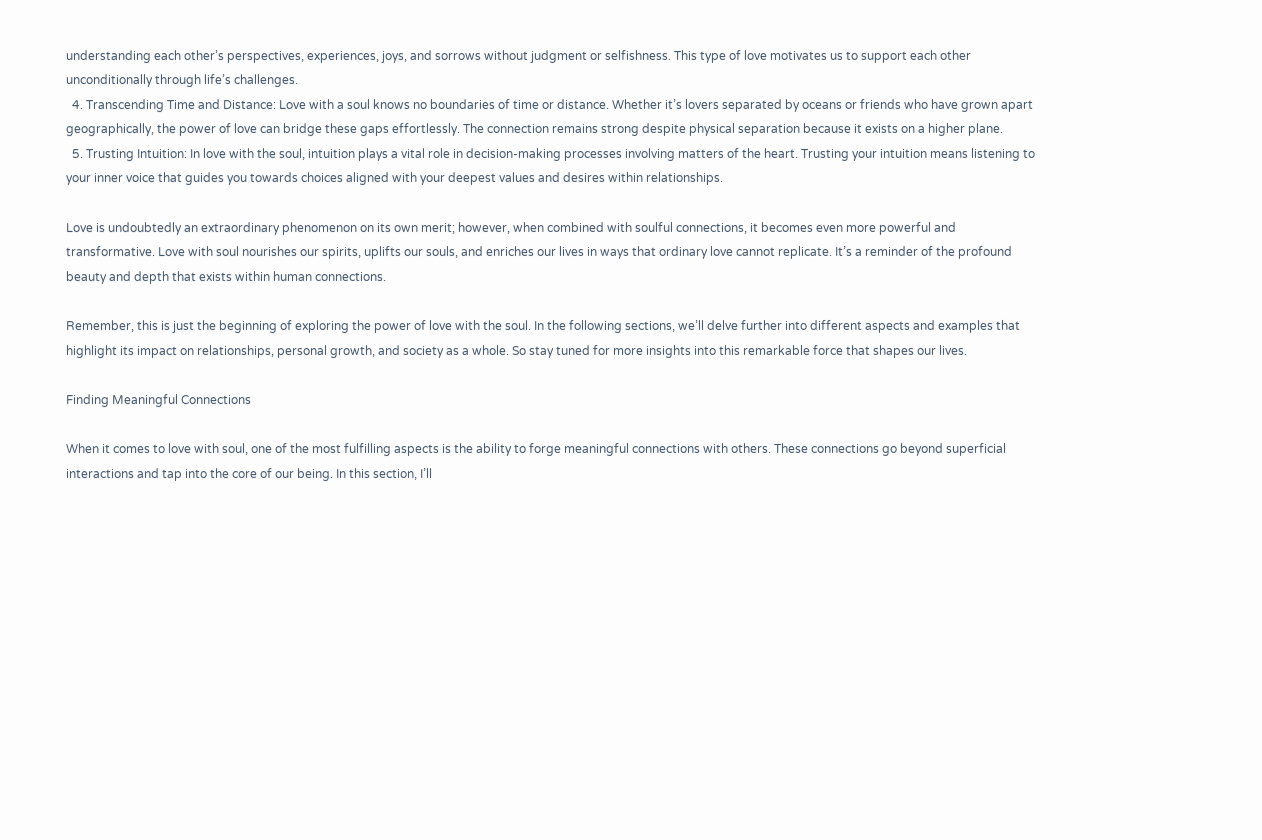understanding each other’s perspectives, experiences, joys, and sorrows without judgment or selfishness. This type of love motivates us to support each other unconditionally through life’s challenges.
  4. Transcending Time and Distance: Love with a soul knows no boundaries of time or distance. Whether it’s lovers separated by oceans or friends who have grown apart geographically, the power of love can bridge these gaps effortlessly. The connection remains strong despite physical separation because it exists on a higher plane.
  5. Trusting Intuition: In love with the soul, intuition plays a vital role in decision-making processes involving matters of the heart. Trusting your intuition means listening to your inner voice that guides you towards choices aligned with your deepest values and desires within relationships.

Love is undoubtedly an extraordinary phenomenon on its own merit; however, when combined with soulful connections, it becomes even more powerful and transformative. Love with soul nourishes our spirits, uplifts our souls, and enriches our lives in ways that ordinary love cannot replicate. It’s a reminder of the profound beauty and depth that exists within human connections.

Remember, this is just the beginning of exploring the power of love with the soul. In the following sections, we’ll delve further into different aspects and examples that highlight its impact on relationships, personal growth, and society as a whole. So stay tuned for more insights into this remarkable force that shapes our lives.

Finding Meaningful Connections

When it comes to love with soul, one of the most fulfilling aspects is the ability to forge meaningful connections with others. These connections go beyond superficial interactions and tap into the core of our being. In this section, I’ll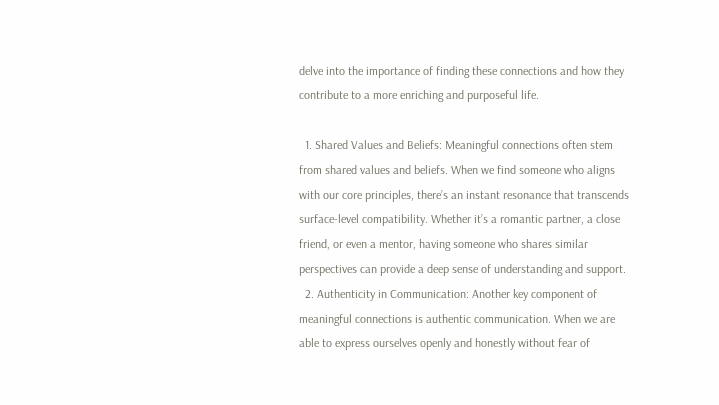delve into the importance of finding these connections and how they contribute to a more enriching and purposeful life.

  1. Shared Values and Beliefs: Meaningful connections often stem from shared values and beliefs. When we find someone who aligns with our core principles, there’s an instant resonance that transcends surface-level compatibility. Whether it’s a romantic partner, a close friend, or even a mentor, having someone who shares similar perspectives can provide a deep sense of understanding and support.
  2. Authenticity in Communication: Another key component of meaningful connections is authentic communication. When we are able to express ourselves openly and honestly without fear of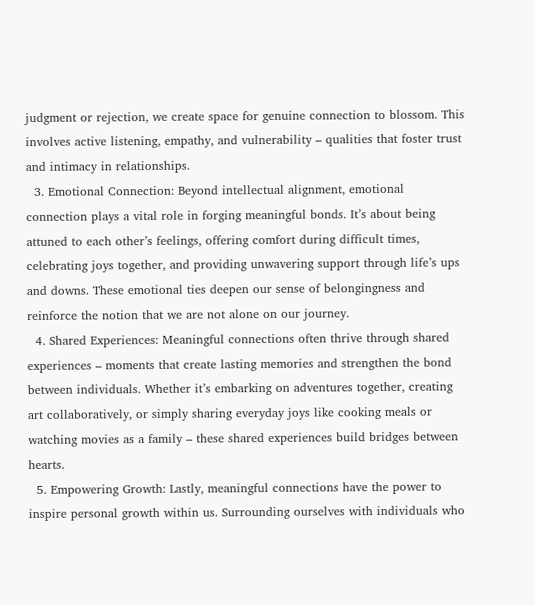judgment or rejection, we create space for genuine connection to blossom. This involves active listening, empathy, and vulnerability – qualities that foster trust and intimacy in relationships.
  3. Emotional Connection: Beyond intellectual alignment, emotional connection plays a vital role in forging meaningful bonds. It’s about being attuned to each other’s feelings, offering comfort during difficult times, celebrating joys together, and providing unwavering support through life’s ups and downs. These emotional ties deepen our sense of belongingness and reinforce the notion that we are not alone on our journey.
  4. Shared Experiences: Meaningful connections often thrive through shared experiences – moments that create lasting memories and strengthen the bond between individuals. Whether it’s embarking on adventures together, creating art collaboratively, or simply sharing everyday joys like cooking meals or watching movies as a family – these shared experiences build bridges between hearts.
  5. Empowering Growth: Lastly, meaningful connections have the power to inspire personal growth within us. Surrounding ourselves with individuals who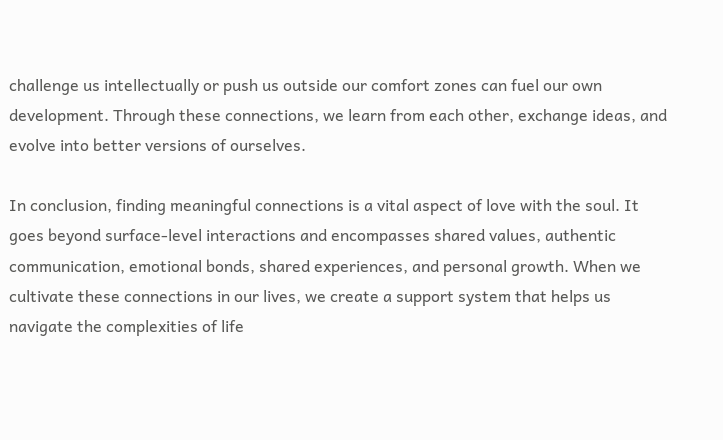challenge us intellectually or push us outside our comfort zones can fuel our own development. Through these connections, we learn from each other, exchange ideas, and evolve into better versions of ourselves.

In conclusion, finding meaningful connections is a vital aspect of love with the soul. It goes beyond surface-level interactions and encompasses shared values, authentic communication, emotional bonds, shared experiences, and personal growth. When we cultivate these connections in our lives, we create a support system that helps us navigate the complexities of life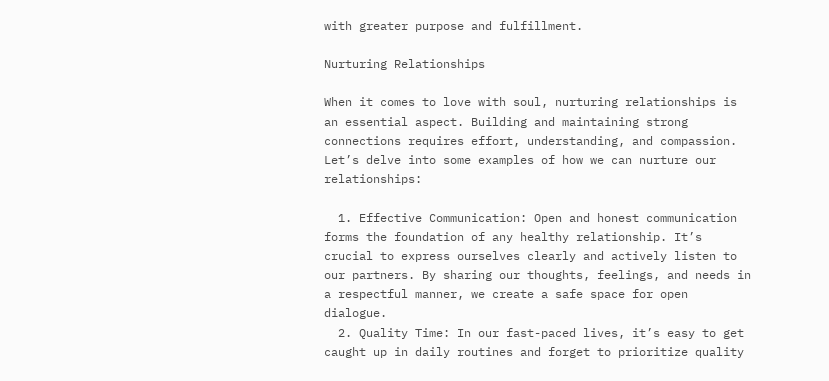with greater purpose and fulfillment.

Nurturing Relationships

When it comes to love with soul, nurturing relationships is an essential aspect. Building and maintaining strong connections requires effort, understanding, and compassion. Let’s delve into some examples of how we can nurture our relationships:

  1. Effective Communication: Open and honest communication forms the foundation of any healthy relationship. It’s crucial to express ourselves clearly and actively listen to our partners. By sharing our thoughts, feelings, and needs in a respectful manner, we create a safe space for open dialogue.
  2. Quality Time: In our fast-paced lives, it’s easy to get caught up in daily routines and forget to prioritize quality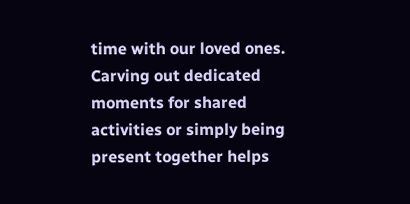time with our loved ones. Carving out dedicated moments for shared activities or simply being present together helps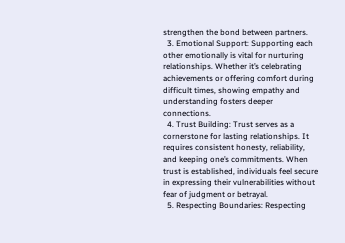strengthen the bond between partners.
  3. Emotional Support: Supporting each other emotionally is vital for nurturing relationships. Whether it’s celebrating achievements or offering comfort during difficult times, showing empathy and understanding fosters deeper connections.
  4. Trust Building: Trust serves as a cornerstone for lasting relationships. It requires consistent honesty, reliability, and keeping one’s commitments. When trust is established, individuals feel secure in expressing their vulnerabilities without fear of judgment or betrayal.
  5. Respecting Boundaries: Respecting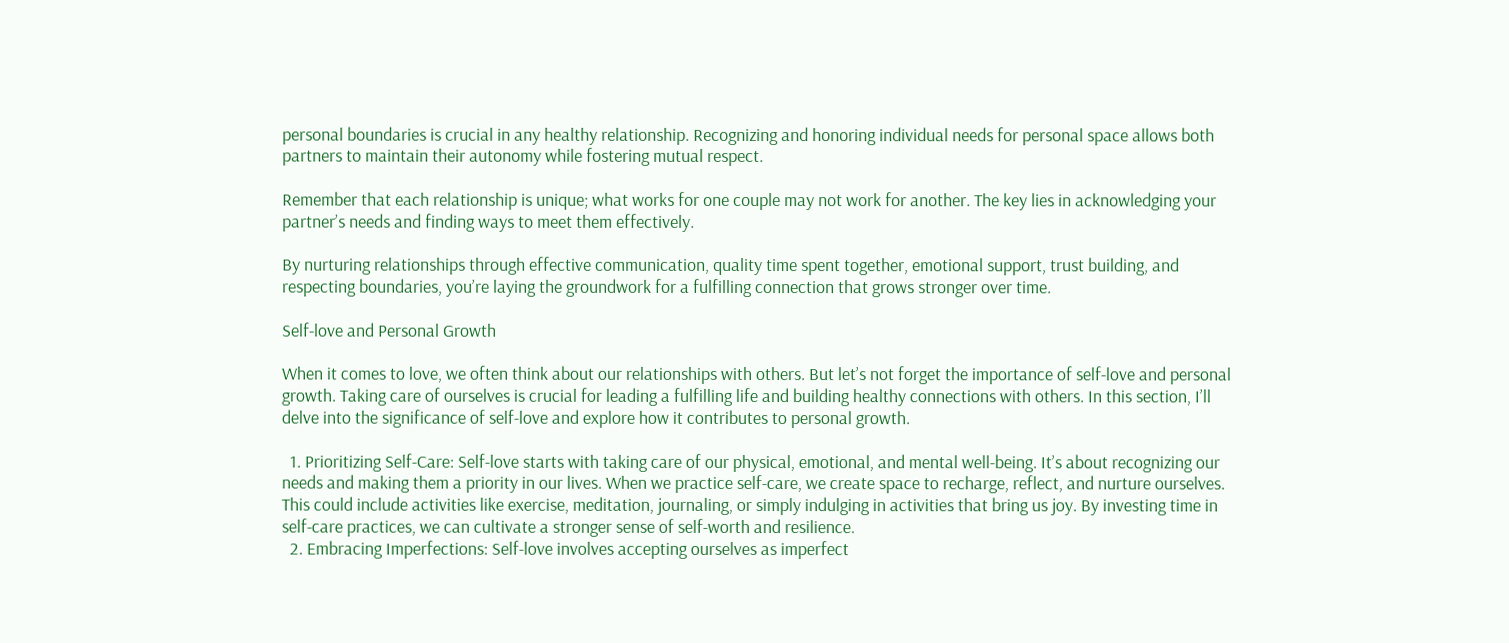personal boundaries is crucial in any healthy relationship. Recognizing and honoring individual needs for personal space allows both partners to maintain their autonomy while fostering mutual respect.

Remember that each relationship is unique; what works for one couple may not work for another. The key lies in acknowledging your partner’s needs and finding ways to meet them effectively.

By nurturing relationships through effective communication, quality time spent together, emotional support, trust building, and respecting boundaries, you’re laying the groundwork for a fulfilling connection that grows stronger over time.

Self-love and Personal Growth

When it comes to love, we often think about our relationships with others. But let’s not forget the importance of self-love and personal growth. Taking care of ourselves is crucial for leading a fulfilling life and building healthy connections with others. In this section, I’ll delve into the significance of self-love and explore how it contributes to personal growth.

  1. Prioritizing Self-Care: Self-love starts with taking care of our physical, emotional, and mental well-being. It’s about recognizing our needs and making them a priority in our lives. When we practice self-care, we create space to recharge, reflect, and nurture ourselves. This could include activities like exercise, meditation, journaling, or simply indulging in activities that bring us joy. By investing time in self-care practices, we can cultivate a stronger sense of self-worth and resilience.
  2. Embracing Imperfections: Self-love involves accepting ourselves as imperfect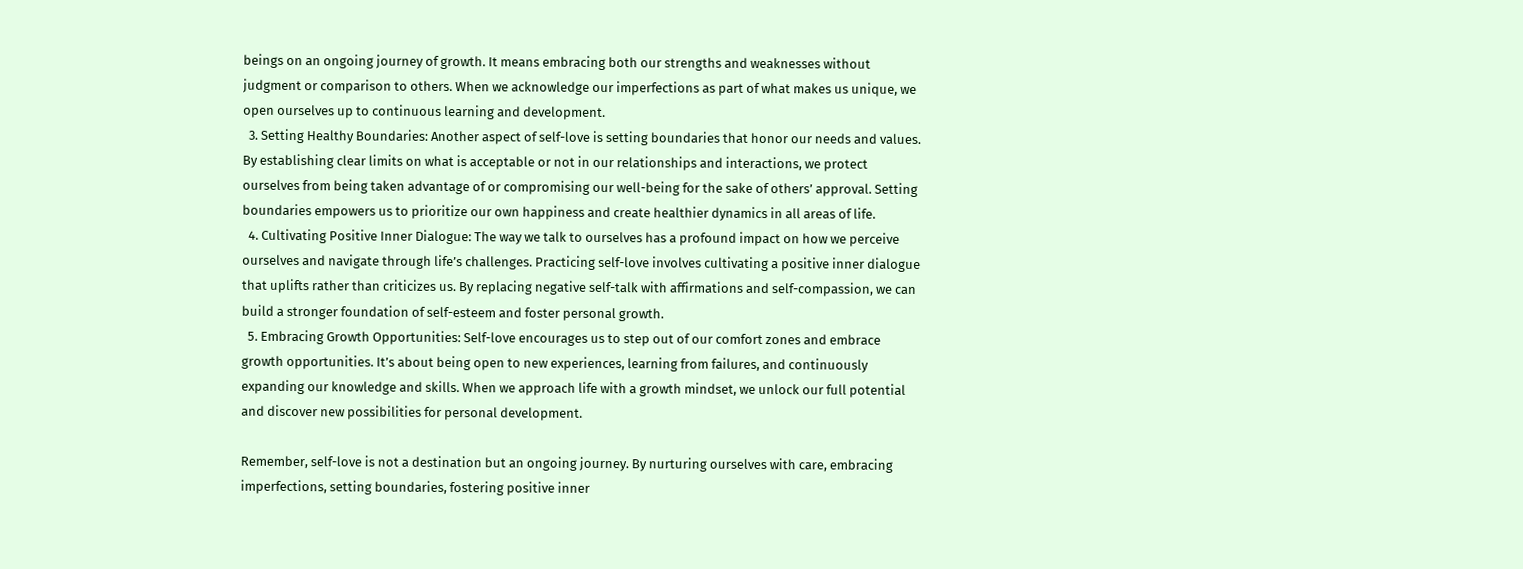beings on an ongoing journey of growth. It means embracing both our strengths and weaknesses without judgment or comparison to others. When we acknowledge our imperfections as part of what makes us unique, we open ourselves up to continuous learning and development.
  3. Setting Healthy Boundaries: Another aspect of self-love is setting boundaries that honor our needs and values. By establishing clear limits on what is acceptable or not in our relationships and interactions, we protect ourselves from being taken advantage of or compromising our well-being for the sake of others’ approval. Setting boundaries empowers us to prioritize our own happiness and create healthier dynamics in all areas of life.
  4. Cultivating Positive Inner Dialogue: The way we talk to ourselves has a profound impact on how we perceive ourselves and navigate through life’s challenges. Practicing self-love involves cultivating a positive inner dialogue that uplifts rather than criticizes us. By replacing negative self-talk with affirmations and self-compassion, we can build a stronger foundation of self-esteem and foster personal growth.
  5. Embracing Growth Opportunities: Self-love encourages us to step out of our comfort zones and embrace growth opportunities. It’s about being open to new experiences, learning from failures, and continuously expanding our knowledge and skills. When we approach life with a growth mindset, we unlock our full potential and discover new possibilities for personal development.

Remember, self-love is not a destination but an ongoing journey. By nurturing ourselves with care, embracing imperfections, setting boundaries, fostering positive inner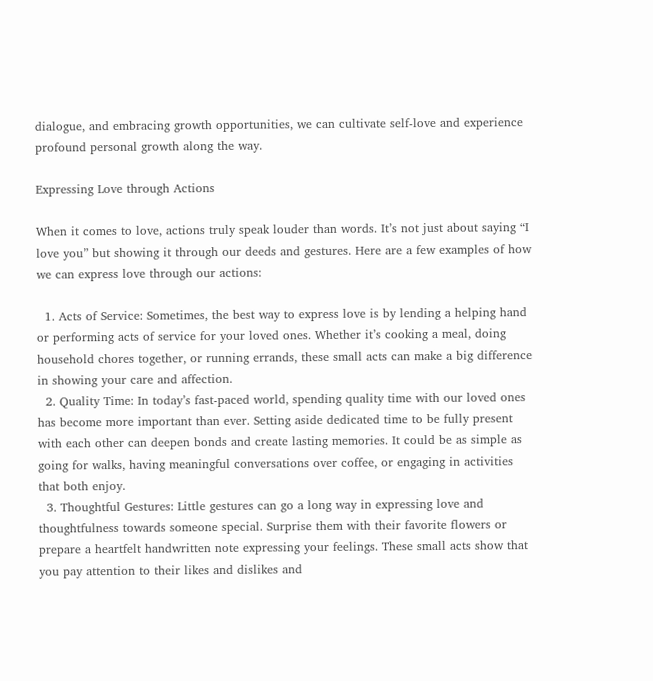dialogue, and embracing growth opportunities, we can cultivate self-love and experience profound personal growth along the way.

Expressing Love through Actions

When it comes to love, actions truly speak louder than words. It’s not just about saying “I love you” but showing it through our deeds and gestures. Here are a few examples of how we can express love through our actions:

  1. Acts of Service: Sometimes, the best way to express love is by lending a helping hand or performing acts of service for your loved ones. Whether it’s cooking a meal, doing household chores together, or running errands, these small acts can make a big difference in showing your care and affection.
  2. Quality Time: In today’s fast-paced world, spending quality time with our loved ones has become more important than ever. Setting aside dedicated time to be fully present with each other can deepen bonds and create lasting memories. It could be as simple as going for walks, having meaningful conversations over coffee, or engaging in activities that both enjoy.
  3. Thoughtful Gestures: Little gestures can go a long way in expressing love and thoughtfulness towards someone special. Surprise them with their favorite flowers or prepare a heartfelt handwritten note expressing your feelings. These small acts show that you pay attention to their likes and dislikes and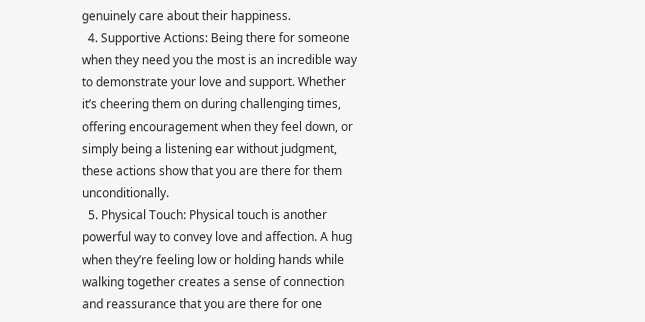genuinely care about their happiness.
  4. Supportive Actions: Being there for someone when they need you the most is an incredible way to demonstrate your love and support. Whether it’s cheering them on during challenging times, offering encouragement when they feel down, or simply being a listening ear without judgment, these actions show that you are there for them unconditionally.
  5. Physical Touch: Physical touch is another powerful way to convey love and affection. A hug when they’re feeling low or holding hands while walking together creates a sense of connection and reassurance that you are there for one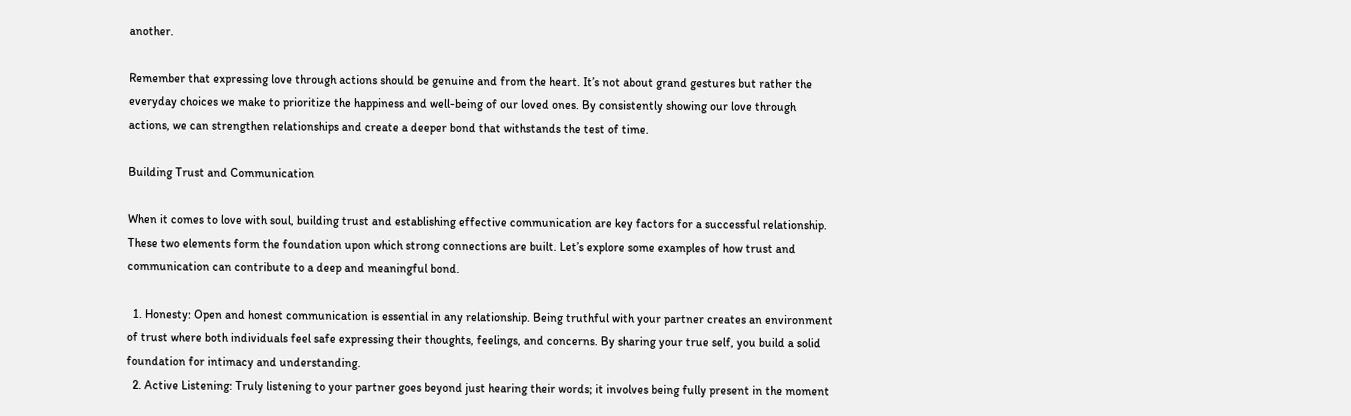another.

Remember that expressing love through actions should be genuine and from the heart. It’s not about grand gestures but rather the everyday choices we make to prioritize the happiness and well-being of our loved ones. By consistently showing our love through actions, we can strengthen relationships and create a deeper bond that withstands the test of time.

Building Trust and Communication

When it comes to love with soul, building trust and establishing effective communication are key factors for a successful relationship. These two elements form the foundation upon which strong connections are built. Let’s explore some examples of how trust and communication can contribute to a deep and meaningful bond.

  1. Honesty: Open and honest communication is essential in any relationship. Being truthful with your partner creates an environment of trust where both individuals feel safe expressing their thoughts, feelings, and concerns. By sharing your true self, you build a solid foundation for intimacy and understanding.
  2. Active Listening: Truly listening to your partner goes beyond just hearing their words; it involves being fully present in the moment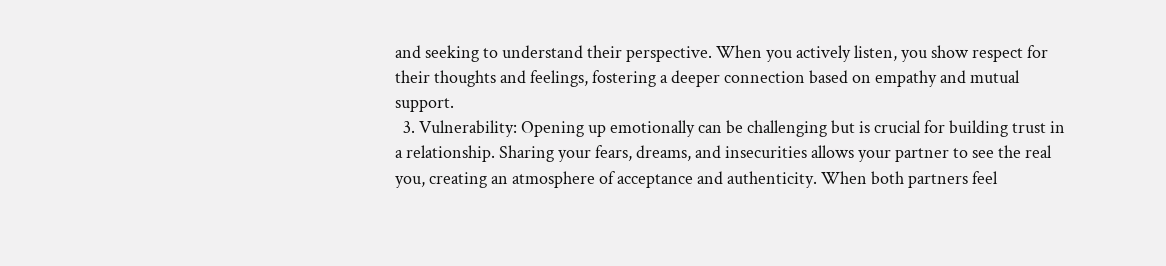and seeking to understand their perspective. When you actively listen, you show respect for their thoughts and feelings, fostering a deeper connection based on empathy and mutual support.
  3. Vulnerability: Opening up emotionally can be challenging but is crucial for building trust in a relationship. Sharing your fears, dreams, and insecurities allows your partner to see the real you, creating an atmosphere of acceptance and authenticity. When both partners feel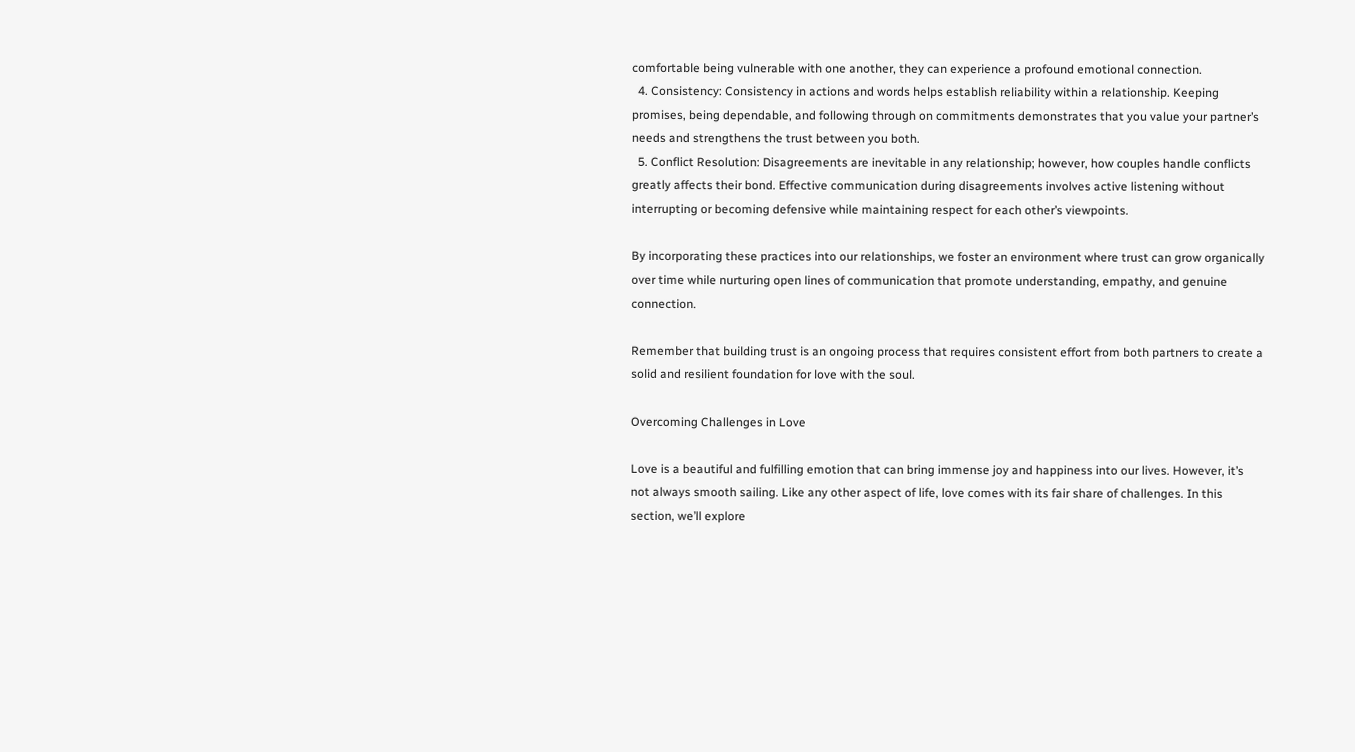comfortable being vulnerable with one another, they can experience a profound emotional connection.
  4. Consistency: Consistency in actions and words helps establish reliability within a relationship. Keeping promises, being dependable, and following through on commitments demonstrates that you value your partner’s needs and strengthens the trust between you both.
  5. Conflict Resolution: Disagreements are inevitable in any relationship; however, how couples handle conflicts greatly affects their bond. Effective communication during disagreements involves active listening without interrupting or becoming defensive while maintaining respect for each other’s viewpoints.

By incorporating these practices into our relationships, we foster an environment where trust can grow organically over time while nurturing open lines of communication that promote understanding, empathy, and genuine connection.

Remember that building trust is an ongoing process that requires consistent effort from both partners to create a solid and resilient foundation for love with the soul.

Overcoming Challenges in Love

Love is a beautiful and fulfilling emotion that can bring immense joy and happiness into our lives. However, it’s not always smooth sailing. Like any other aspect of life, love comes with its fair share of challenges. In this section, we’ll explore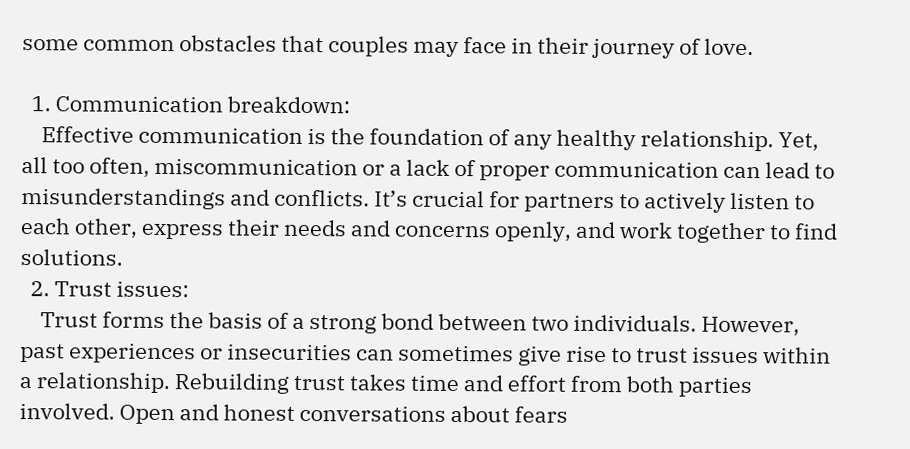some common obstacles that couples may face in their journey of love.

  1. Communication breakdown:
    Effective communication is the foundation of any healthy relationship. Yet, all too often, miscommunication or a lack of proper communication can lead to misunderstandings and conflicts. It’s crucial for partners to actively listen to each other, express their needs and concerns openly, and work together to find solutions.
  2. Trust issues:
    Trust forms the basis of a strong bond between two individuals. However, past experiences or insecurities can sometimes give rise to trust issues within a relationship. Rebuilding trust takes time and effort from both parties involved. Open and honest conversations about fears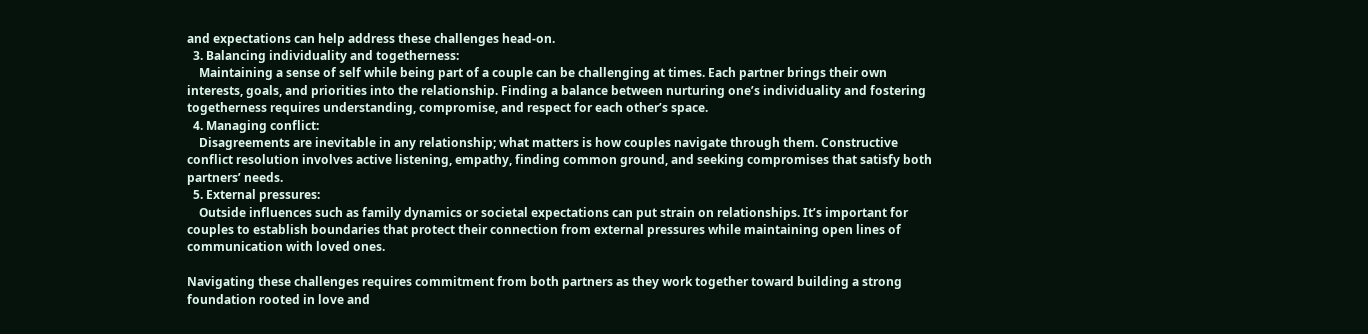and expectations can help address these challenges head-on.
  3. Balancing individuality and togetherness:
    Maintaining a sense of self while being part of a couple can be challenging at times. Each partner brings their own interests, goals, and priorities into the relationship. Finding a balance between nurturing one’s individuality and fostering togetherness requires understanding, compromise, and respect for each other’s space.
  4. Managing conflict:
    Disagreements are inevitable in any relationship; what matters is how couples navigate through them. Constructive conflict resolution involves active listening, empathy, finding common ground, and seeking compromises that satisfy both partners’ needs.
  5. External pressures:
    Outside influences such as family dynamics or societal expectations can put strain on relationships. It’s important for couples to establish boundaries that protect their connection from external pressures while maintaining open lines of communication with loved ones.

Navigating these challenges requires commitment from both partners as they work together toward building a strong foundation rooted in love and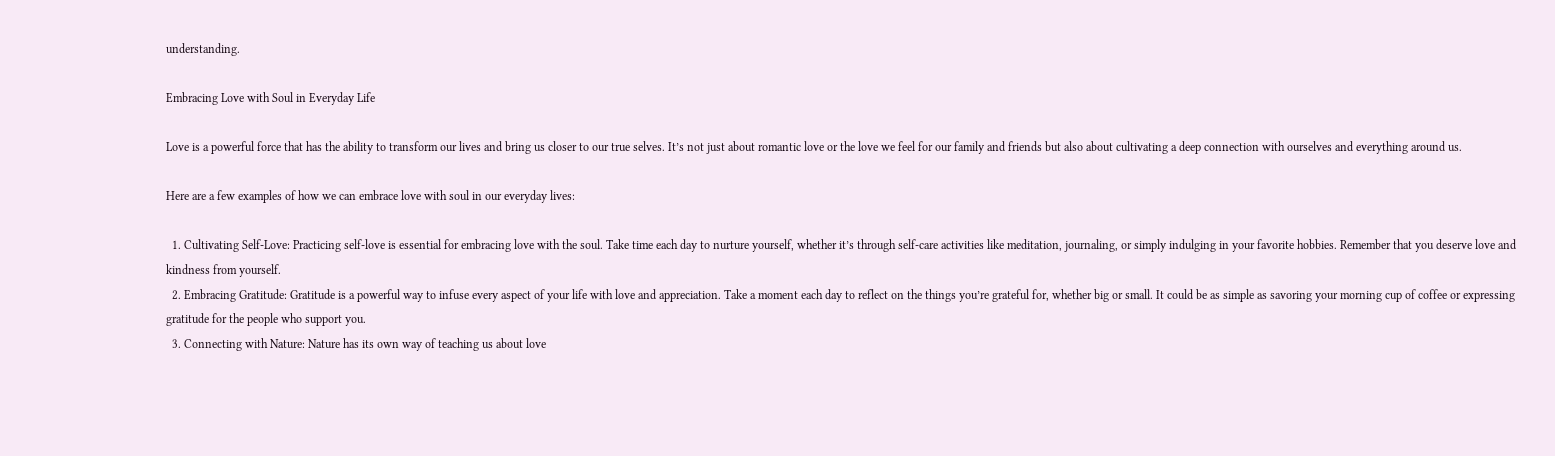understanding.

Embracing Love with Soul in Everyday Life

Love is a powerful force that has the ability to transform our lives and bring us closer to our true selves. It’s not just about romantic love or the love we feel for our family and friends but also about cultivating a deep connection with ourselves and everything around us.

Here are a few examples of how we can embrace love with soul in our everyday lives:

  1. Cultivating Self-Love: Practicing self-love is essential for embracing love with the soul. Take time each day to nurture yourself, whether it’s through self-care activities like meditation, journaling, or simply indulging in your favorite hobbies. Remember that you deserve love and kindness from yourself.
  2. Embracing Gratitude: Gratitude is a powerful way to infuse every aspect of your life with love and appreciation. Take a moment each day to reflect on the things you’re grateful for, whether big or small. It could be as simple as savoring your morning cup of coffee or expressing gratitude for the people who support you.
  3. Connecting with Nature: Nature has its own way of teaching us about love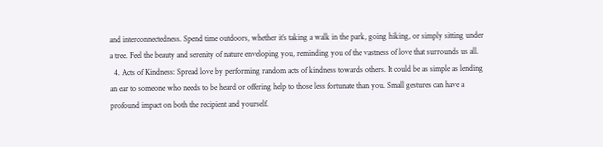and interconnectedness. Spend time outdoors, whether it’s taking a walk in the park, going hiking, or simply sitting under a tree. Feel the beauty and serenity of nature enveloping you, reminding you of the vastness of love that surrounds us all.
  4. Acts of Kindness: Spread love by performing random acts of kindness towards others. It could be as simple as lending an ear to someone who needs to be heard or offering help to those less fortunate than you. Small gestures can have a profound impact on both the recipient and yourself.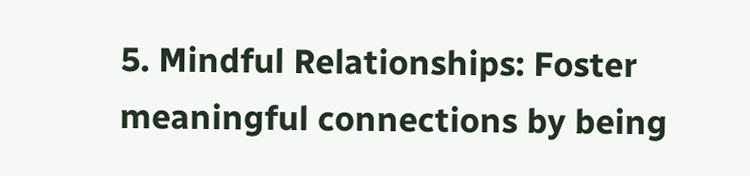5. Mindful Relationships: Foster meaningful connections by being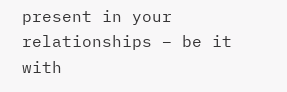present in your relationships – be it with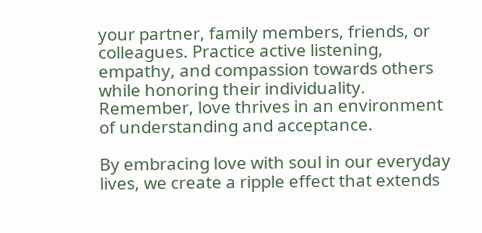your partner, family members, friends, or colleagues. Practice active listening, empathy, and compassion towards others while honoring their individuality. Remember, love thrives in an environment of understanding and acceptance.

By embracing love with soul in our everyday lives, we create a ripple effect that extends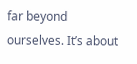far beyond ourselves. It’s about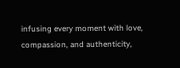infusing every moment with love, compassion, and authenticity,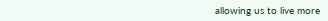allowing us to live more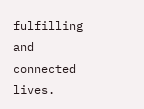fulfilling and connected lives.